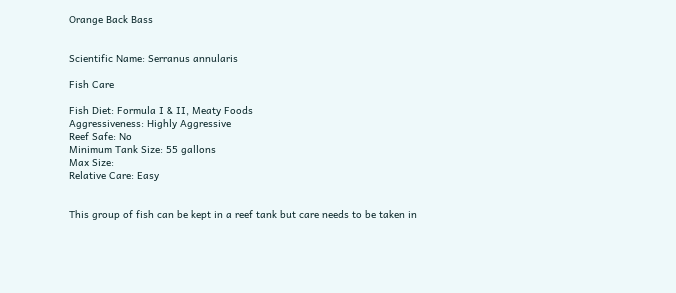Orange Back Bass


Scientific Name: Serranus annularis

Fish Care

Fish Diet: Formula I & II, Meaty Foods
Aggressiveness: Highly Aggressive
Reef Safe: No
Minimum Tank Size: 55 gallons
Max Size:
Relative Care: Easy


This group of fish can be kept in a reef tank but care needs to be taken in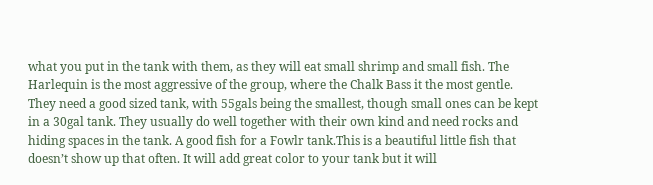what you put in the tank with them, as they will eat small shrimp and small fish. The Harlequin is the most aggressive of the group, where the Chalk Bass it the most gentle. They need a good sized tank, with 55gals being the smallest, though small ones can be kept in a 30gal tank. They usually do well together with their own kind and need rocks and hiding spaces in the tank. A good fish for a Fowlr tank.This is a beautiful little fish that doesn’t show up that often. It will add great color to your tank but it will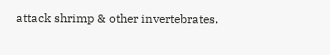attack shrimp & other invertebrates.